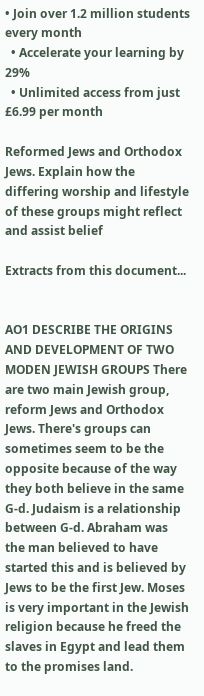• Join over 1.2 million students every month
  • Accelerate your learning by 29%
  • Unlimited access from just £6.99 per month

Reformed Jews and Orthodox Jews. Explain how the differing worship and lifestyle of these groups might reflect and assist belief

Extracts from this document...


AO1 DESCRIBE THE ORIGINS AND DEVELOPMENT OF TWO MODEN JEWISH GROUPS There are two main Jewish group, reform Jews and Orthodox Jews. There's groups can sometimes seem to be the opposite because of the way they both believe in the same G-d. Judaism is a relationship between G-d. Abraham was the man believed to have started this and is believed by Jews to be the first Jew. Moses is very important in the Jewish religion because he freed the slaves in Egypt and lead them to the promises land.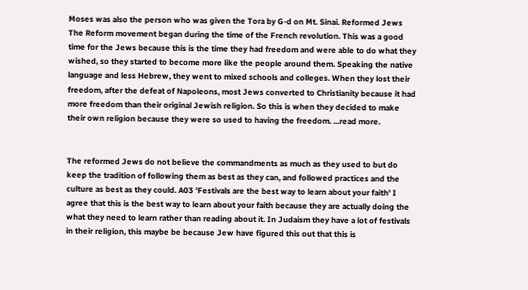Moses was also the person who was given the Tora by G-d on Mt. Sinai. Reformed Jews The Reform movement began during the time of the French revolution. This was a good time for the Jews because this is the time they had freedom and were able to do what they wished, so they started to become more like the people around them. Speaking the native language and less Hebrew, they went to mixed schools and colleges. When they lost their freedom, after the defeat of Napoleons, most Jews converted to Christianity because it had more freedom than their original Jewish religion. So this is when they decided to make their own religion because they were so used to having the freedom. ...read more.


The reformed Jews do not believe the commandments as much as they used to but do keep the tradition of following them as best as they can, and followed practices and the culture as best as they could. A03 'Festivals are the best way to learn about your faith' I agree that this is the best way to learn about your faith because they are actually doing the what they need to learn rather than reading about it. In Judaism they have a lot of festivals in their religion, this maybe be because Jew have figured this out that this is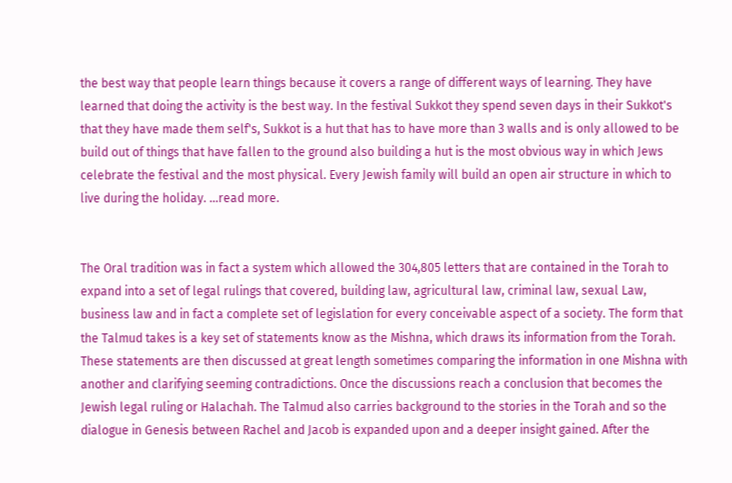the best way that people learn things because it covers a range of different ways of learning. They have learned that doing the activity is the best way. In the festival Sukkot they spend seven days in their Sukkot's that they have made them self's, Sukkot is a hut that has to have more than 3 walls and is only allowed to be build out of things that have fallen to the ground also building a hut is the most obvious way in which Jews celebrate the festival and the most physical. Every Jewish family will build an open air structure in which to live during the holiday. ...read more.


The Oral tradition was in fact a system which allowed the 304,805 letters that are contained in the Torah to expand into a set of legal rulings that covered, building law, agricultural law, criminal law, sexual Law, business law and in fact a complete set of legislation for every conceivable aspect of a society. The form that the Talmud takes is a key set of statements know as the Mishna, which draws its information from the Torah. These statements are then discussed at great length sometimes comparing the information in one Mishna with another and clarifying seeming contradictions. Once the discussions reach a conclusion that becomes the Jewish legal ruling or Halachah. The Talmud also carries background to the stories in the Torah and so the dialogue in Genesis between Rachel and Jacob is expanded upon and a deeper insight gained. After the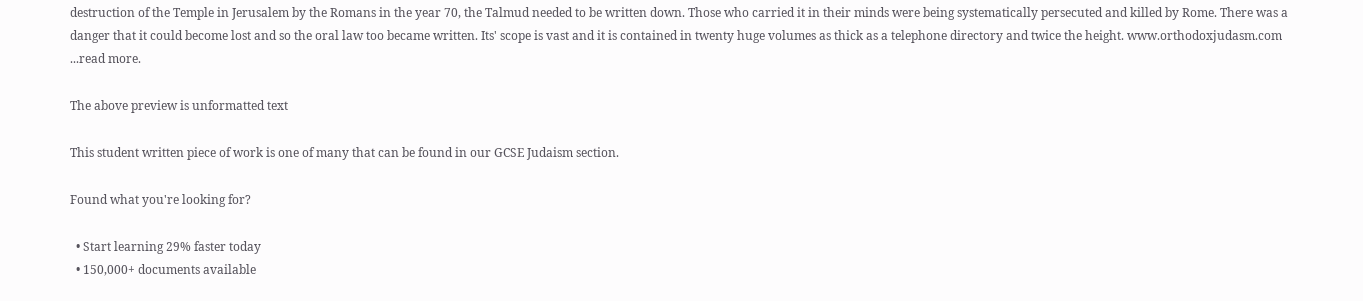destruction of the Temple in Jerusalem by the Romans in the year 70, the Talmud needed to be written down. Those who carried it in their minds were being systematically persecuted and killed by Rome. There was a danger that it could become lost and so the oral law too became written. Its' scope is vast and it is contained in twenty huge volumes as thick as a telephone directory and twice the height. www.orthodoxjudasm.com ...read more.

The above preview is unformatted text

This student written piece of work is one of many that can be found in our GCSE Judaism section.

Found what you're looking for?

  • Start learning 29% faster today
  • 150,000+ documents available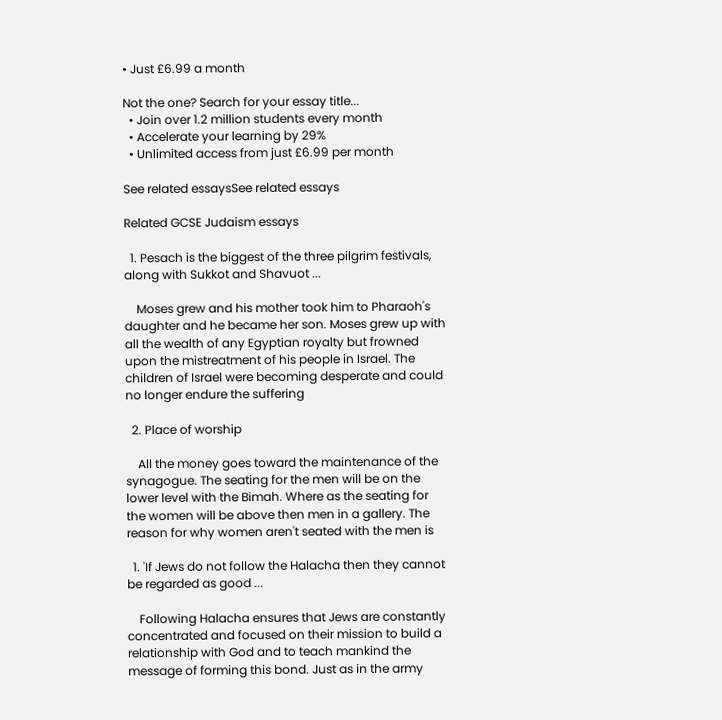• Just £6.99 a month

Not the one? Search for your essay title...
  • Join over 1.2 million students every month
  • Accelerate your learning by 29%
  • Unlimited access from just £6.99 per month

See related essaysSee related essays

Related GCSE Judaism essays

  1. Pesach is the biggest of the three pilgrim festivals, along with Sukkot and Shavuot ...

    Moses grew and his mother took him to Pharaoh's daughter and he became her son. Moses grew up with all the wealth of any Egyptian royalty but frowned upon the mistreatment of his people in Israel. The children of Israel were becoming desperate and could no longer endure the suffering

  2. Place of worship

    All the money goes toward the maintenance of the synagogue. The seating for the men will be on the lower level with the Bimah. Where as the seating for the women will be above then men in a gallery. The reason for why women aren't seated with the men is

  1. 'If Jews do not follow the Halacha then they cannot be regarded as good ...

    Following Halacha ensures that Jews are constantly concentrated and focused on their mission to build a relationship with God and to teach mankind the message of forming this bond. Just as in the army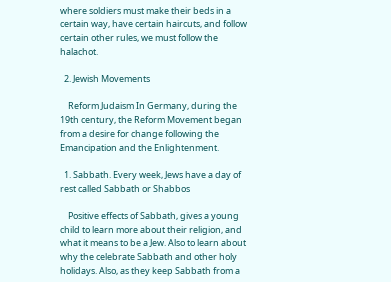where soldiers must make their beds in a certain way, have certain haircuts, and follow certain other rules, we must follow the halachot.

  2. Jewish Movements

    Reform Judaism In Germany, during the 19th century, the Reform Movement began from a desire for change following the Emancipation and the Enlightenment.

  1. Sabbath. Every week, Jews have a day of rest called Sabbath or Shabbos

    Positive effects of Sabbath, gives a young child to learn more about their religion, and what it means to be a Jew. Also to learn about why the celebrate Sabbath and other holy holidays. Also, as they keep Sabbath from a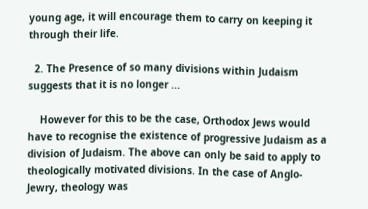young age, it will encourage them to carry on keeping it through their life.

  2. The Presence of so many divisions within Judaism suggests that it is no longer ...

    However for this to be the case, Orthodox Jews would have to recognise the existence of progressive Judaism as a division of Judaism. The above can only be said to apply to theologically motivated divisions. In the case of Anglo-Jewry, theology was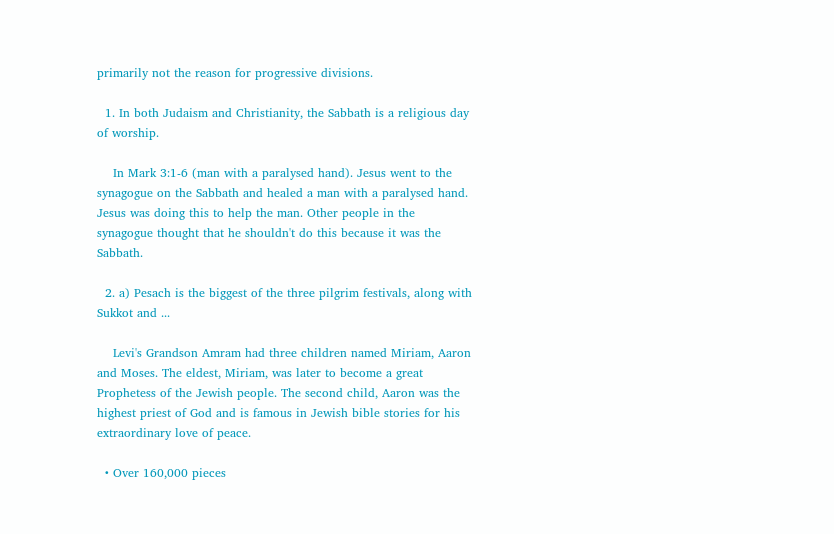primarily not the reason for progressive divisions.

  1. In both Judaism and Christianity, the Sabbath is a religious day of worship.

    In Mark 3:1-6 (man with a paralysed hand). Jesus went to the synagogue on the Sabbath and healed a man with a paralysed hand. Jesus was doing this to help the man. Other people in the synagogue thought that he shouldn't do this because it was the Sabbath.

  2. a) Pesach is the biggest of the three pilgrim festivals, along with Sukkot and ...

    Levi's Grandson Amram had three children named Miriam, Aaron and Moses. The eldest, Miriam, was later to become a great Prophetess of the Jewish people. The second child, Aaron was the highest priest of God and is famous in Jewish bible stories for his extraordinary love of peace.

  • Over 160,000 pieces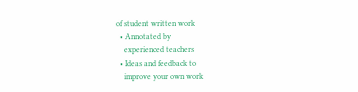of student written work
  • Annotated by
    experienced teachers
  • Ideas and feedback to
    improve your own work